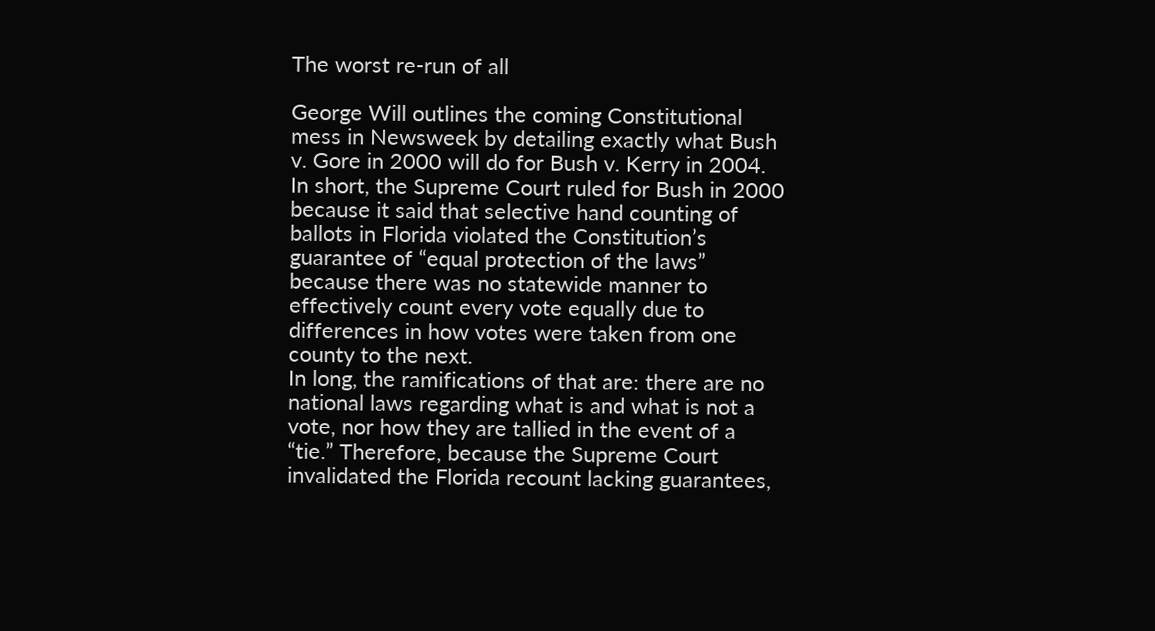The worst re-run of all

George Will outlines the coming Constitutional mess in Newsweek by detailing exactly what Bush v. Gore in 2000 will do for Bush v. Kerry in 2004.
In short, the Supreme Court ruled for Bush in 2000 because it said that selective hand counting of ballots in Florida violated the Constitution’s guarantee of “equal protection of the laws” because there was no statewide manner to effectively count every vote equally due to differences in how votes were taken from one county to the next.
In long, the ramifications of that are: there are no national laws regarding what is and what is not a vote, nor how they are tallied in the event of a “tie.” Therefore, because the Supreme Court invalidated the Florida recount lacking guarantees,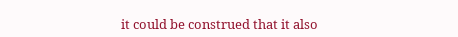it could be construed that it also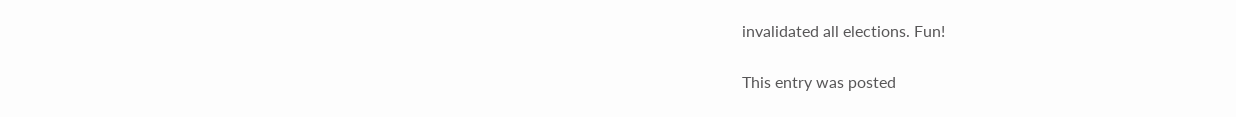invalidated all elections. Fun!

This entry was posted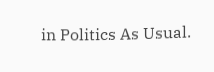in Politics As Usual.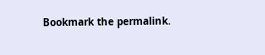Bookmark the permalink.